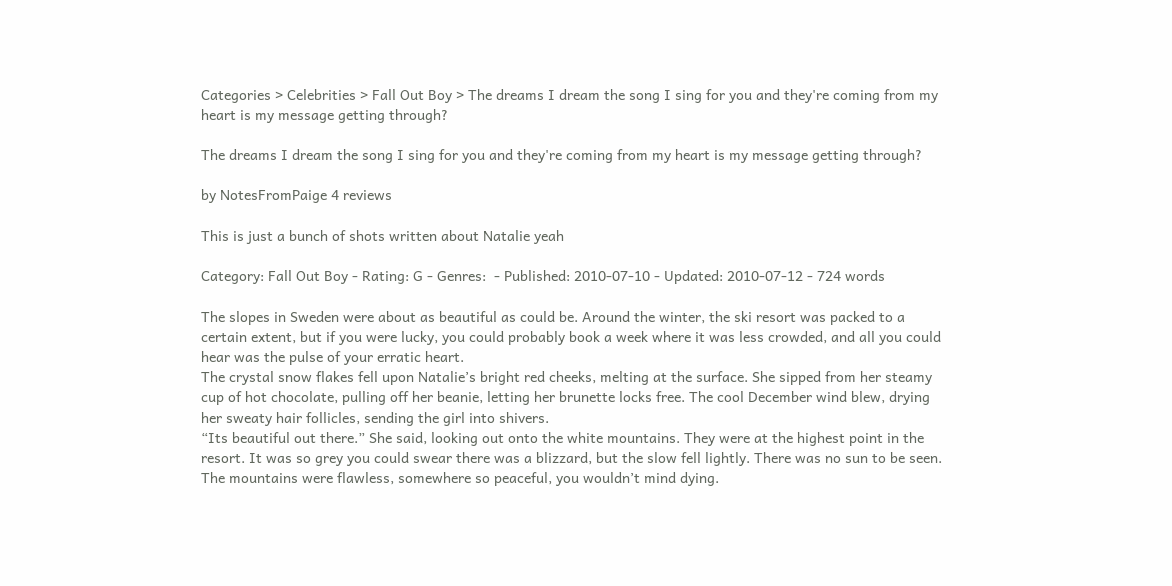Categories > Celebrities > Fall Out Boy > The dreams I dream the song I sing for you and they're coming from my heart is my message getting through?

The dreams I dream the song I sing for you and they're coming from my heart is my message getting through?

by NotesFromPaige 4 reviews

This is just a bunch of shots written about Natalie yeah

Category: Fall Out Boy - Rating: G - Genres:  - Published: 2010-07-10 - Updated: 2010-07-12 - 724 words

The slopes in Sweden were about as beautiful as could be. Around the winter, the ski resort was packed to a certain extent, but if you were lucky, you could probably book a week where it was less crowded, and all you could hear was the pulse of your erratic heart.
The crystal snow flakes fell upon Natalie’s bright red cheeks, melting at the surface. She sipped from her steamy cup of hot chocolate, pulling off her beanie, letting her brunette locks free. The cool December wind blew, drying her sweaty hair follicles, sending the girl into shivers.
“Its beautiful out there.” She said, looking out onto the white mountains. They were at the highest point in the resort. It was so grey you could swear there was a blizzard, but the slow fell lightly. There was no sun to be seen. The mountains were flawless, somewhere so peaceful, you wouldn’t mind dying.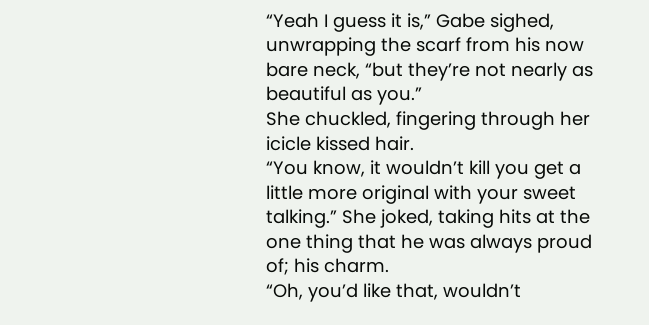“Yeah I guess it is,” Gabe sighed, unwrapping the scarf from his now bare neck, “but they’re not nearly as beautiful as you.”
She chuckled, fingering through her icicle kissed hair.
“You know, it wouldn’t kill you get a little more original with your sweet talking.” She joked, taking hits at the one thing that he was always proud of; his charm.
“Oh, you’d like that, wouldn’t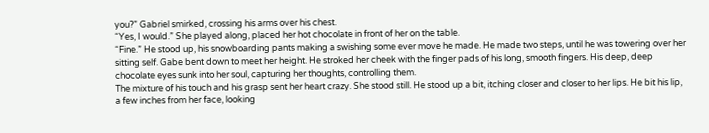you?” Gabriel smirked, crossing his arms over his chest.
“Yes, I would.” She played along, placed her hot chocolate in front of her on the table.
“Fine.” He stood up, his snowboarding pants making a swishing some ever move he made. He made two steps, until he was towering over her sitting self. Gabe bent down to meet her height. He stroked her cheek with the finger pads of his long, smooth fingers. His deep, deep chocolate eyes sunk into her soul, capturing her thoughts, controlling them.
The mixture of his touch and his grasp sent her heart crazy. She stood still. He stood up a bit, itching closer and closer to her lips. He bit his lip, a few inches from her face, looking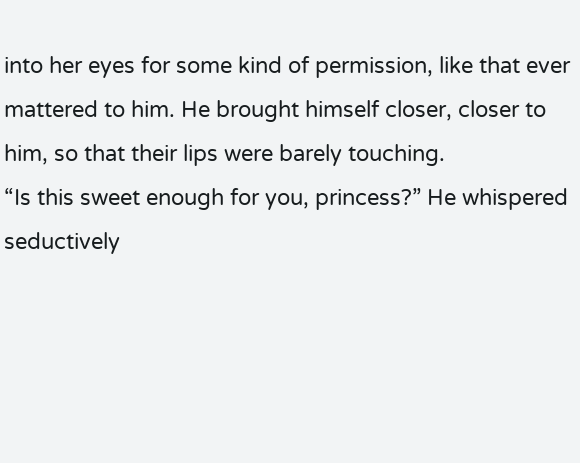into her eyes for some kind of permission, like that ever mattered to him. He brought himself closer, closer to him, so that their lips were barely touching.
“Is this sweet enough for you, princess?” He whispered seductively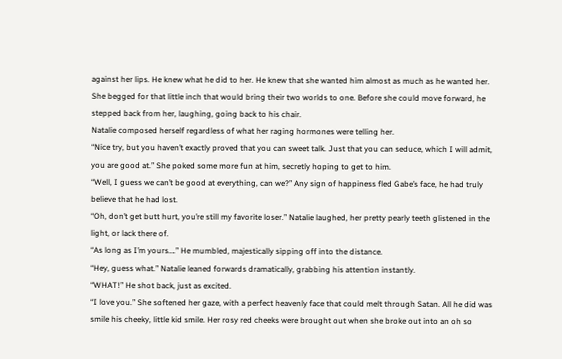against her lips. He knew what he did to her. He knew that she wanted him almost as much as he wanted her. She begged for that little inch that would bring their two worlds to one. Before she could move forward, he stepped back from her, laughing, going back to his chair.
Natalie composed herself regardless of what her raging hormones were telling her.
“Nice try, but you haven’t exactly proved that you can sweet talk. Just that you can seduce, which I will admit, you are good at.” She poked some more fun at him, secretly hoping to get to him.
“Well, I guess we can’t be good at everything, can we?” Any sign of happiness fled Gabe’s face, he had truly believe that he had lost.
“Oh, don’t get butt hurt, you’re still my favorite loser.” Natalie laughed, her pretty pearly teeth glistened in the light, or lack there of.
“As long as I’m yours….” He mumbled, majestically sipping off into the distance.
“Hey, guess what.” Natalie leaned forwards dramatically, grabbing his attention instantly.
“WHAT!” He shot back, just as excited.
“I love you.” She softened her gaze, with a perfect heavenly face that could melt through Satan. All he did was smile his cheeky, little kid smile. Her rosy red cheeks were brought out when she broke out into an oh so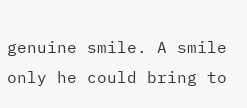genuine smile. A smile only he could bring to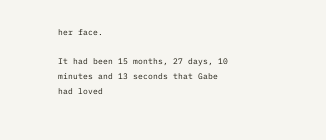her face.

It had been 15 months, 27 days, 10 minutes and 13 seconds that Gabe had loved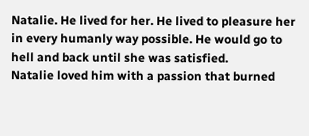Natalie. He lived for her. He lived to pleasure her in every humanly way possible. He would go to hell and back until she was satisfied.
Natalie loved him with a passion that burned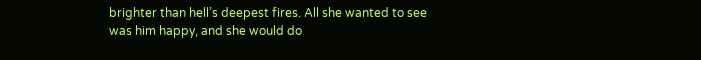brighter than hell’s deepest fires. All she wanted to see was him happy, and she would do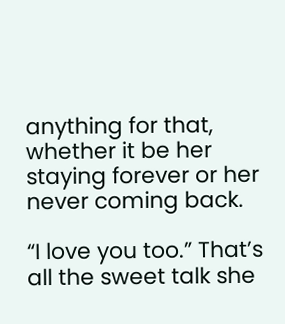anything for that, whether it be her staying forever or her never coming back.

“I love you too.” That’s all the sweet talk she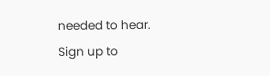needed to hear.
Sign up to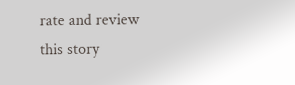rate and review this story